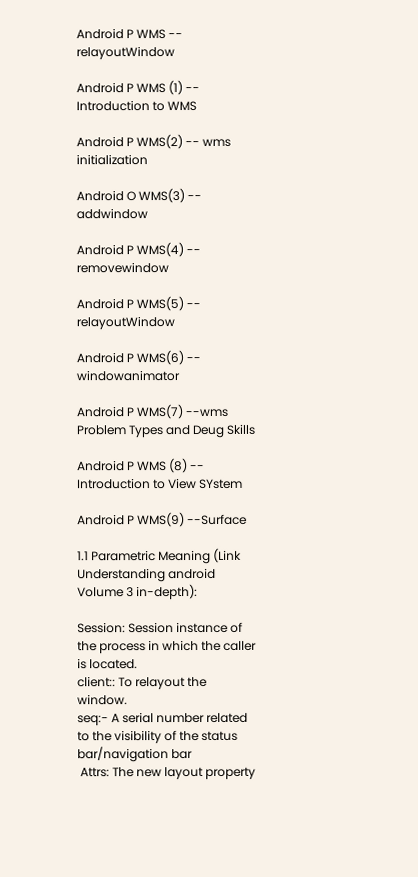Android P WMS -- relayoutWindow

Android P WMS (1) -- Introduction to WMS

Android P WMS(2) -- wms initialization

Android O WMS(3) -- addwindow

Android P WMS(4) -- removewindow

Android P WMS(5) -- relayoutWindow

Android P WMS(6) -- windowanimator

Android P WMS(7) --wms Problem Types and Deug Skills

Android P WMS (8) -- Introduction to View SYstem

Android P WMS(9) --Surface

1.1 Parametric Meaning (Link Understanding android Volume 3 in-depth):

Session: Session instance of the process in which the caller is located.
client:: To relayout the window.
seq:- A serial number related to the visibility of the status bar/navigation bar
 Attrs: The new layout property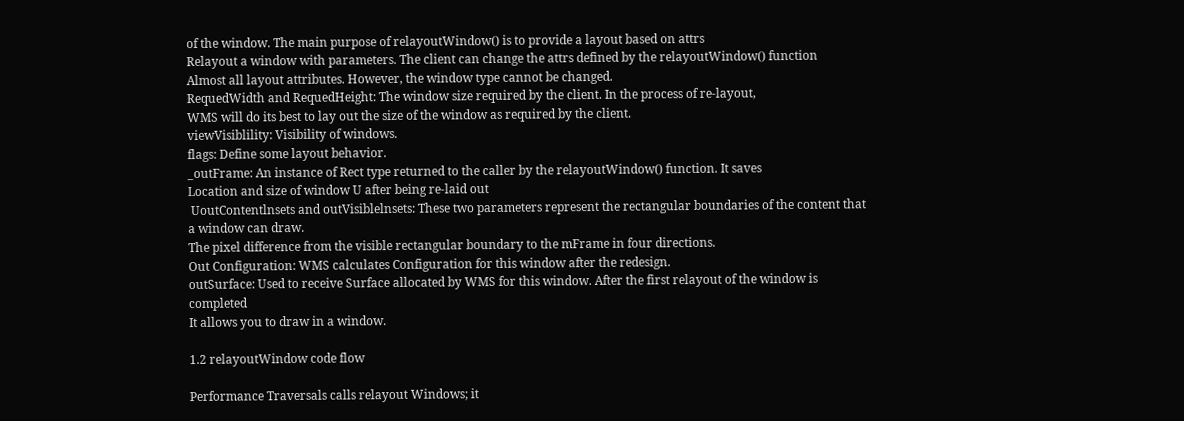of the window. The main purpose of relayoutWindow() is to provide a layout based on attrs
Relayout a window with parameters. The client can change the attrs defined by the relayoutWindow() function
Almost all layout attributes. However, the window type cannot be changed.
RequedWidth and RequedHeight: The window size required by the client. In the process of re-layout,
WMS will do its best to lay out the size of the window as required by the client.
viewVisiblility: Visibility of windows.
flags: Define some layout behavior.
_outFrame: An instance of Rect type returned to the caller by the relayoutWindow() function. It saves
Location and size of window U after being re-laid out
 UoutContentlnsets and outVisiblelnsets: These two parameters represent the rectangular boundaries of the content that a window can draw.
The pixel difference from the visible rectangular boundary to the mFrame in four directions.
Out Configuration: WMS calculates Configuration for this window after the redesign.
outSurface: Used to receive Surface allocated by WMS for this window. After the first relayout of the window is completed
It allows you to draw in a window.

1.2 relayoutWindow code flow

Performance Traversals calls relayout Windows; it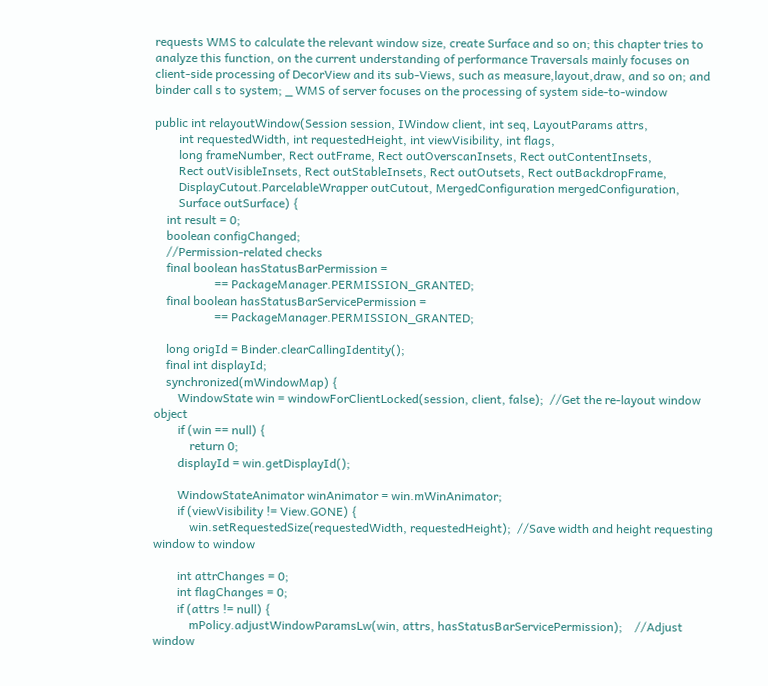requests WMS to calculate the relevant window size, create Surface and so on; this chapter tries to analyze this function, on the current understanding of performance Traversals mainly focuses on client-side processing of DecorView and its sub-Views, such as measure,layout,draw, and so on; and binder call s to system; _ WMS of server focuses on the processing of system side-to-window

public int relayoutWindow(Session session, IWindow client, int seq, LayoutParams attrs,
        int requestedWidth, int requestedHeight, int viewVisibility, int flags,
        long frameNumber, Rect outFrame, Rect outOverscanInsets, Rect outContentInsets,
        Rect outVisibleInsets, Rect outStableInsets, Rect outOutsets, Rect outBackdropFrame,
        DisplayCutout.ParcelableWrapper outCutout, MergedConfiguration mergedConfiguration,
        Surface outSurface) {
    int result = 0;
    boolean configChanged;
    //Permission-related checks
    final boolean hasStatusBarPermission =
                    == PackageManager.PERMISSION_GRANTED;
    final boolean hasStatusBarServicePermission =
                    == PackageManager.PERMISSION_GRANTED;

    long origId = Binder.clearCallingIdentity();
    final int displayId;
    synchronized(mWindowMap) {
        WindowState win = windowForClientLocked(session, client, false);  //Get the re-layout window object
        if (win == null) {
            return 0;
        displayId = win.getDisplayId();

        WindowStateAnimator winAnimator = win.mWinAnimator;
        if (viewVisibility != View.GONE) {
            win.setRequestedSize(requestedWidth, requestedHeight);  //Save width and height requesting window to window

        int attrChanges = 0;
        int flagChanges = 0;
        if (attrs != null) {
            mPolicy.adjustWindowParamsLw(win, attrs, hasStatusBarServicePermission);    //Adjust window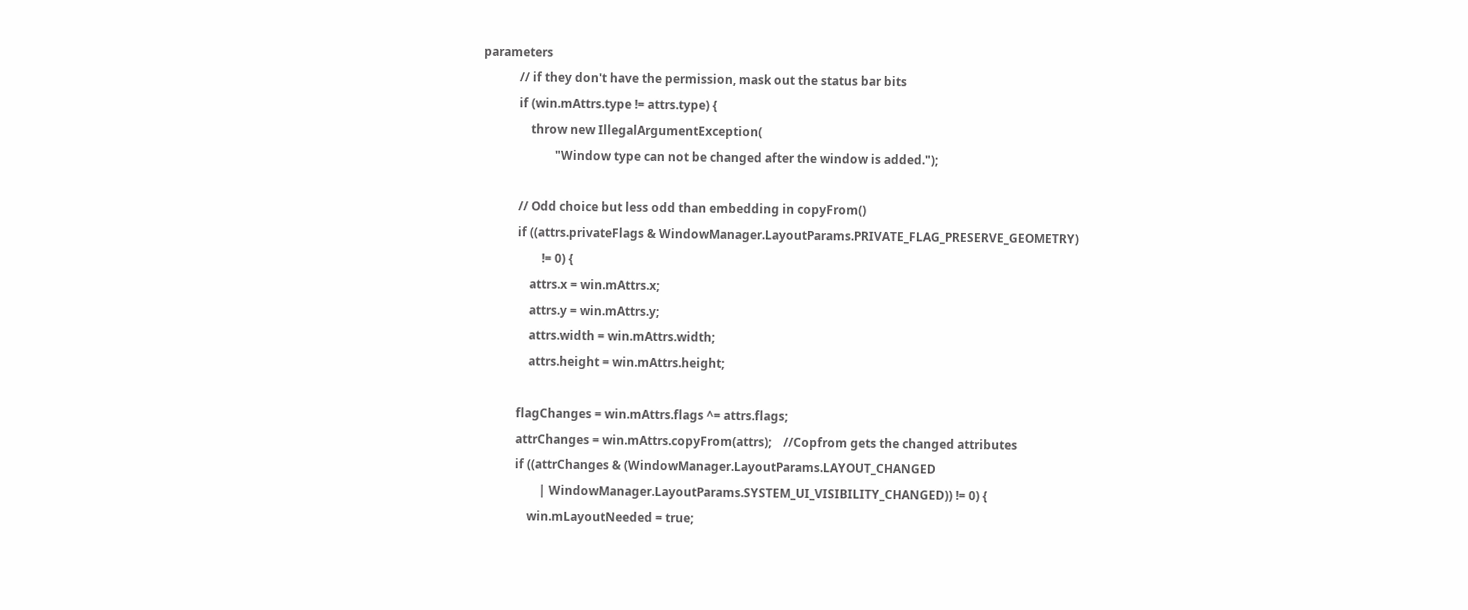parameters
            // if they don't have the permission, mask out the status bar bits
            if (win.mAttrs.type != attrs.type) {
                throw new IllegalArgumentException(
                        "Window type can not be changed after the window is added.");

            // Odd choice but less odd than embedding in copyFrom()
            if ((attrs.privateFlags & WindowManager.LayoutParams.PRIVATE_FLAG_PRESERVE_GEOMETRY)
                    != 0) {
                attrs.x = win.mAttrs.x;
                attrs.y = win.mAttrs.y;
                attrs.width = win.mAttrs.width;
                attrs.height = win.mAttrs.height;

            flagChanges = win.mAttrs.flags ^= attrs.flags;
            attrChanges = win.mAttrs.copyFrom(attrs);    //Copfrom gets the changed attributes
            if ((attrChanges & (WindowManager.LayoutParams.LAYOUT_CHANGED
                    | WindowManager.LayoutParams.SYSTEM_UI_VISIBILITY_CHANGED)) != 0) {
                win.mLayoutNeeded = true;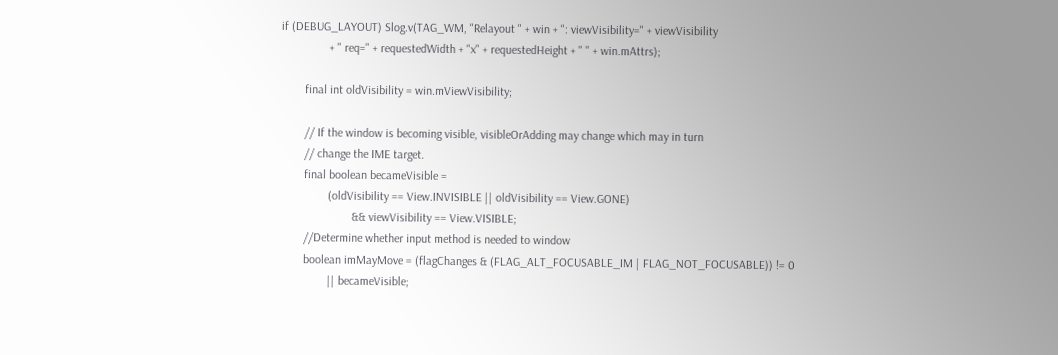if (DEBUG_LAYOUT) Slog.v(TAG_WM, "Relayout " + win + ": viewVisibility=" + viewVisibility
                + " req=" + requestedWidth + "x" + requestedHeight + " " + win.mAttrs);

        final int oldVisibility = win.mViewVisibility;

        // If the window is becoming visible, visibleOrAdding may change which may in turn
        // change the IME target.
        final boolean becameVisible =
                (oldVisibility == View.INVISIBLE || oldVisibility == View.GONE)
                        && viewVisibility == View.VISIBLE;
        //Determine whether input method is needed to window
        boolean imMayMove = (flagChanges & (FLAG_ALT_FOCUSABLE_IM | FLAG_NOT_FOCUSABLE)) != 0
                || becameVisible;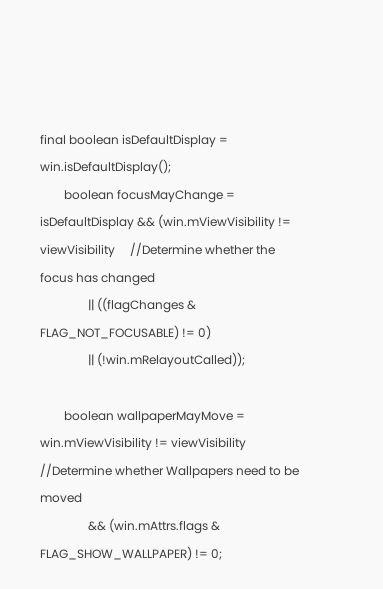final boolean isDefaultDisplay = win.isDefaultDisplay();
        boolean focusMayChange = isDefaultDisplay && (win.mViewVisibility != viewVisibility     //Determine whether the focus has changed
                || ((flagChanges & FLAG_NOT_FOCUSABLE) != 0)
                || (!win.mRelayoutCalled));

        boolean wallpaperMayMove = win.mViewVisibility != viewVisibility    //Determine whether Wallpapers need to be moved
                && (win.mAttrs.flags & FLAG_SHOW_WALLPAPER) != 0;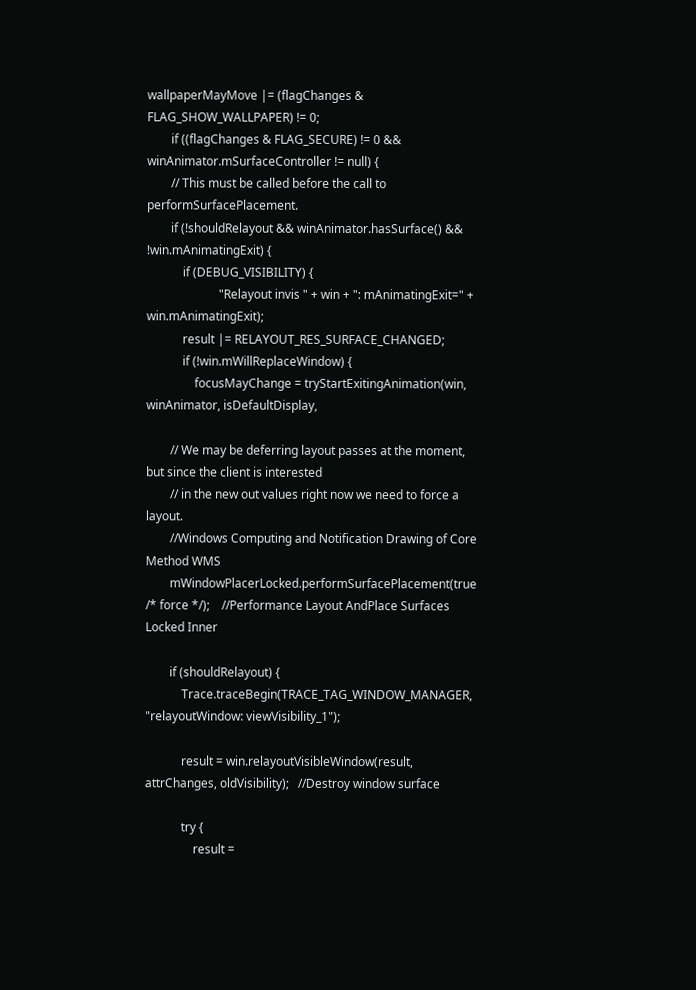wallpaperMayMove |= (flagChanges & FLAG_SHOW_WALLPAPER) != 0;
        if ((flagChanges & FLAG_SECURE) != 0 && winAnimator.mSurfaceController != null) {
        // This must be called before the call to performSurfacePlacement.
        if (!shouldRelayout && winAnimator.hasSurface() && !win.mAnimatingExit) {
            if (DEBUG_VISIBILITY) {
                        "Relayout invis " + win + ": mAnimatingExit=" + win.mAnimatingExit);
            result |= RELAYOUT_RES_SURFACE_CHANGED;
            if (!win.mWillReplaceWindow) {
                focusMayChange = tryStartExitingAnimation(win, winAnimator, isDefaultDisplay,

        // We may be deferring layout passes at the moment, but since the client is interested
        // in the new out values right now we need to force a layout.
        //Windows Computing and Notification Drawing of Core Method WMS
        mWindowPlacerLocked.performSurfacePlacement(true /* force */);    //Performance Layout AndPlace Surfaces Locked Inner

        if (shouldRelayout) {
            Trace.traceBegin(TRACE_TAG_WINDOW_MANAGER, "relayoutWindow: viewVisibility_1");

            result = win.relayoutVisibleWindow(result, attrChanges, oldVisibility);   //Destroy window surface

            try {
                result =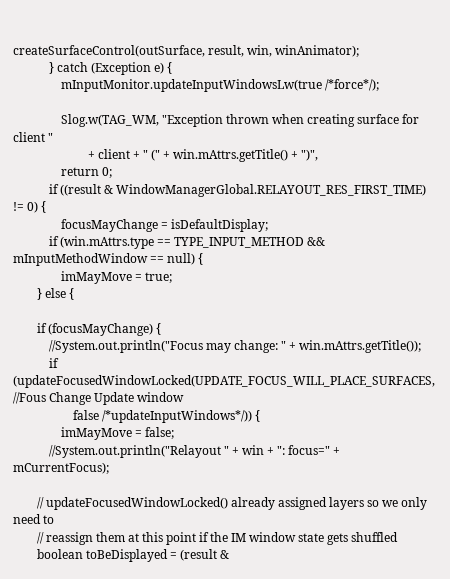createSurfaceControl(outSurface, result, win, winAnimator);
            } catch (Exception e) {
                mInputMonitor.updateInputWindowsLw(true /*force*/);

                Slog.w(TAG_WM, "Exception thrown when creating surface for client "
                         + client + " (" + win.mAttrs.getTitle() + ")",
                return 0;
            if ((result & WindowManagerGlobal.RELAYOUT_RES_FIRST_TIME) != 0) {
                focusMayChange = isDefaultDisplay;
            if (win.mAttrs.type == TYPE_INPUT_METHOD && mInputMethodWindow == null) {
                imMayMove = true;
        } else {

        if (focusMayChange) {
            //System.out.println("Focus may change: " + win.mAttrs.getTitle());
            if (updateFocusedWindowLocked(UPDATE_FOCUS_WILL_PLACE_SURFACES,   //Fous Change Update window
                    false /*updateInputWindows*/)) {
                imMayMove = false;
            //System.out.println("Relayout " + win + ": focus=" + mCurrentFocus);

        // updateFocusedWindowLocked() already assigned layers so we only need to
        // reassign them at this point if the IM window state gets shuffled
        boolean toBeDisplayed = (result &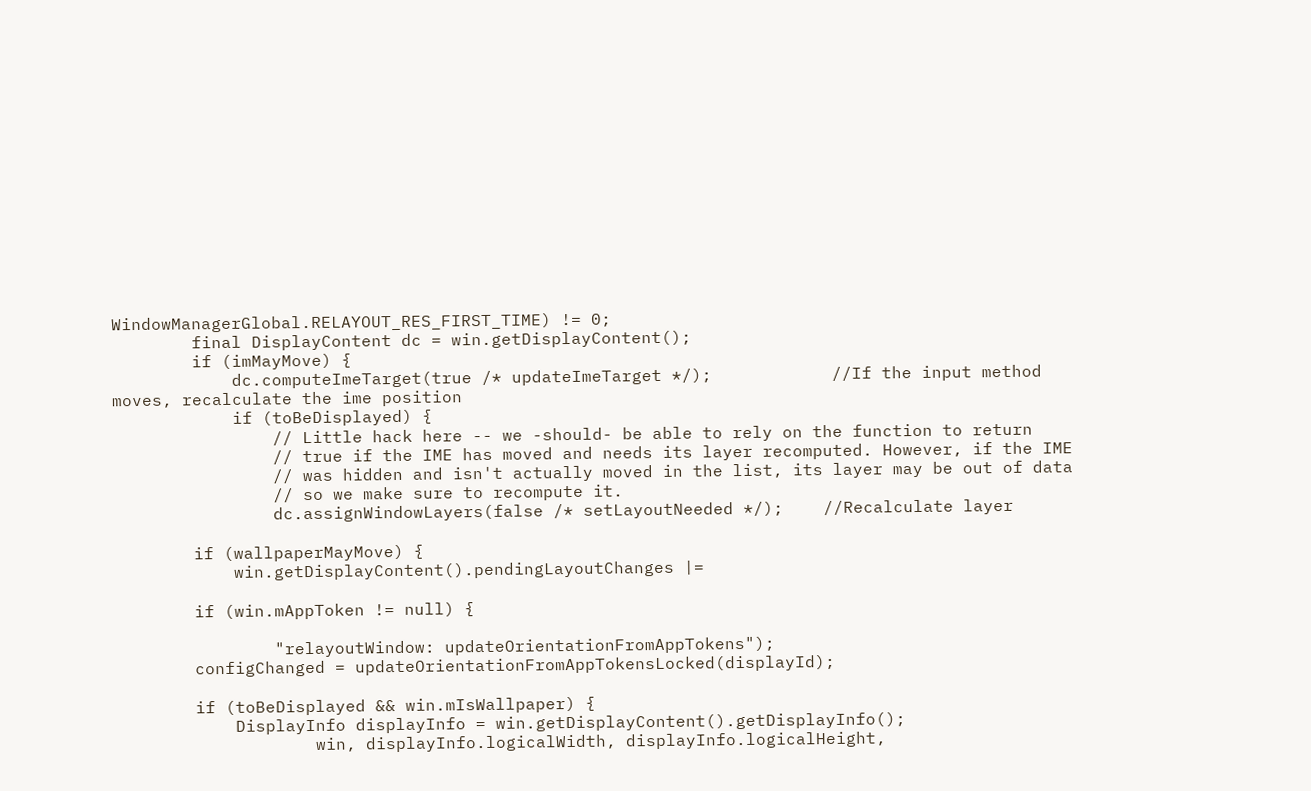WindowManagerGlobal.RELAYOUT_RES_FIRST_TIME) != 0;
        final DisplayContent dc = win.getDisplayContent();
        if (imMayMove) {
            dc.computeImeTarget(true /* updateImeTarget */);            //If the input method moves, recalculate the ime position
            if (toBeDisplayed) {
                // Little hack here -- we -should- be able to rely on the function to return
                // true if the IME has moved and needs its layer recomputed. However, if the IME
                // was hidden and isn't actually moved in the list, its layer may be out of data
                // so we make sure to recompute it.
                dc.assignWindowLayers(false /* setLayoutNeeded */);    //Recalculate layer

        if (wallpaperMayMove) {
            win.getDisplayContent().pendingLayoutChanges |=

        if (win.mAppToken != null) {

                "relayoutWindow: updateOrientationFromAppTokens");
        configChanged = updateOrientationFromAppTokensLocked(displayId);

        if (toBeDisplayed && win.mIsWallpaper) {
            DisplayInfo displayInfo = win.getDisplayContent().getDisplayInfo();
                    win, displayInfo.logicalWidth, displayInfo.logicalHeight,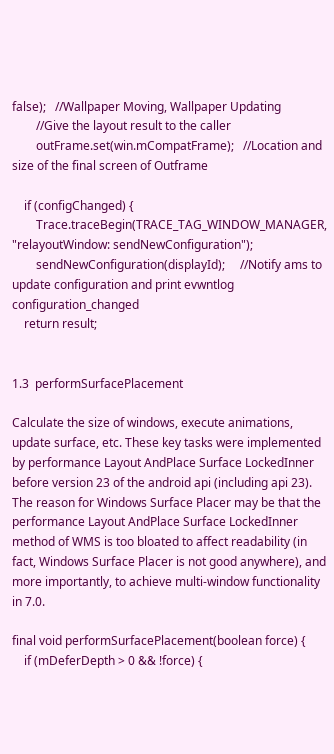false);   //Wallpaper Moving, Wallpaper Updating
        //Give the layout result to the caller
        outFrame.set(win.mCompatFrame);   //Location and size of the final screen of Outframe

    if (configChanged) {
        Trace.traceBegin(TRACE_TAG_WINDOW_MANAGER, "relayoutWindow: sendNewConfiguration");
        sendNewConfiguration(displayId);     //Notify ams to update configuration and print evwntlog configuration_changed
    return result;


1.3  performSurfacePlacement

Calculate the size of windows, execute animations, update surface, etc. These key tasks were implemented by performance Layout AndPlace Surface LockedInner before version 23 of the android api (including api 23). The reason for Windows Surface Placer may be that the performance Layout AndPlace Surface LockedInner method of WMS is too bloated to affect readability (in fact, Windows Surface Placer is not good anywhere), and more importantly, to achieve multi-window functionality in 7.0.

final void performSurfacePlacement(boolean force) {
    if (mDeferDepth > 0 && !force) {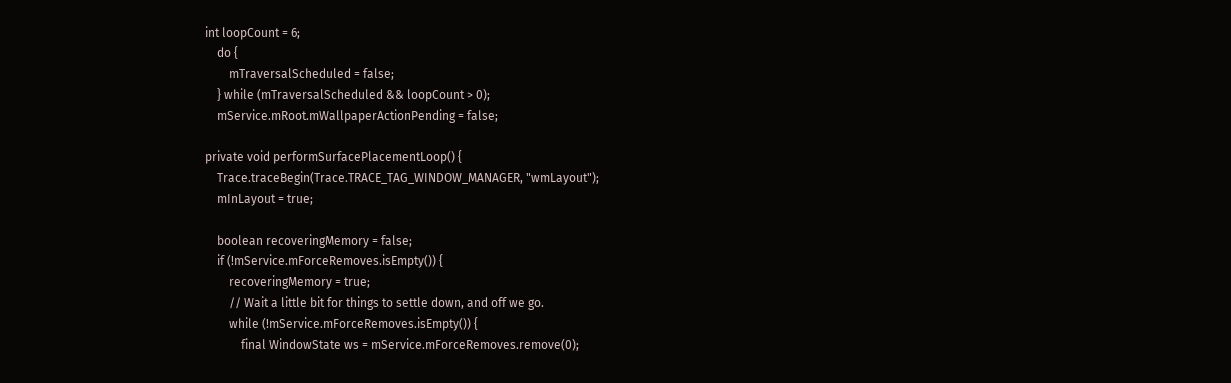int loopCount = 6;
    do {
        mTraversalScheduled = false;
    } while (mTraversalScheduled && loopCount > 0);
    mService.mRoot.mWallpaperActionPending = false;

private void performSurfacePlacementLoop() {
    Trace.traceBegin(Trace.TRACE_TAG_WINDOW_MANAGER, "wmLayout");
    mInLayout = true;

    boolean recoveringMemory = false;
    if (!mService.mForceRemoves.isEmpty()) {
        recoveringMemory = true;
        // Wait a little bit for things to settle down, and off we go.
        while (!mService.mForceRemoves.isEmpty()) {
            final WindowState ws = mService.mForceRemoves.remove(0);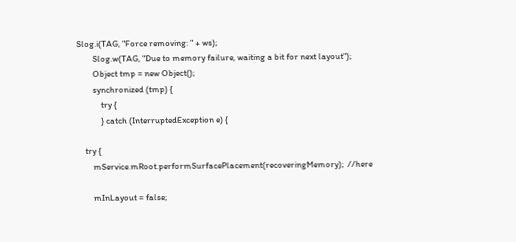Slog.i(TAG, "Force removing: " + ws);
        Slog.w(TAG, "Due to memory failure, waiting a bit for next layout");
        Object tmp = new Object();
        synchronized (tmp) {
            try {
            } catch (InterruptedException e) {

    try {
        mService.mRoot.performSurfacePlacement(recoveringMemory);  //here

        mInLayout = false;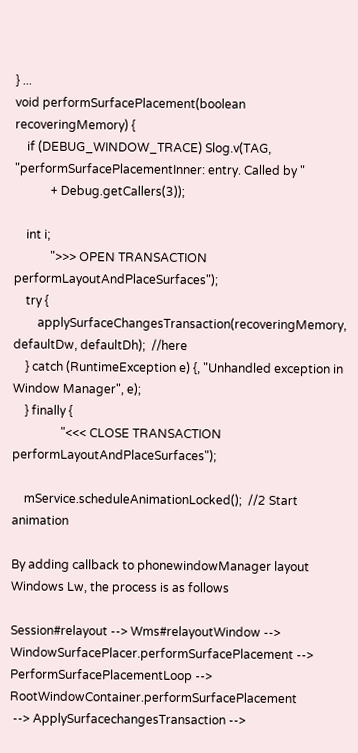} ...
void performSurfacePlacement(boolean recoveringMemory) {
    if (DEBUG_WINDOW_TRACE) Slog.v(TAG, "performSurfacePlacementInner: entry. Called by "
            + Debug.getCallers(3));

    int i;
            ">>> OPEN TRANSACTION performLayoutAndPlaceSurfaces");
    try {
        applySurfaceChangesTransaction(recoveringMemory, defaultDw, defaultDh);  //here
    } catch (RuntimeException e) {, "Unhandled exception in Window Manager", e);
    } finally {
                "<<< CLOSE TRANSACTION performLayoutAndPlaceSurfaces");

    mService.scheduleAnimationLocked();  //2 Start animation

By adding callback to phonewindowManager layout Windows Lw, the process is as follows

Session#relayout --> Wms#relayoutWindow --> WindowSurfacePlacer.performSurfacePlacement --> PerformSurfacePlacementLoop --> RootWindowContainer.performSurfacePlacement
 --> ApplySurfacechangesTransaction -->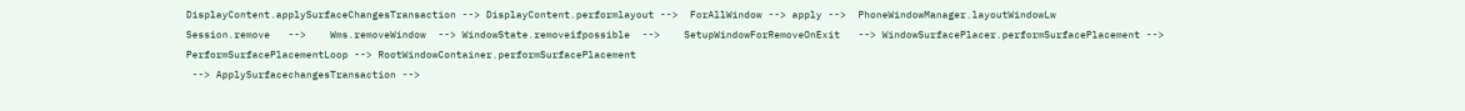DisplayContent.applySurfaceChangesTransaction --> DisplayContent.performlayout -->  ForAllWindow --> apply -->  PhoneWindowManager.layoutWindowLw
Session.remove   -->    Wms.removeWindow  --> WindowState.removeifpossible  -->    SetupWindowForRemoveOnExit   --> WindowSurfacePlacer.performSurfacePlacement --> PerformSurfacePlacementLoop --> RootWindowContainer.performSurfacePlacement
 --> ApplySurfacechangesTransaction -->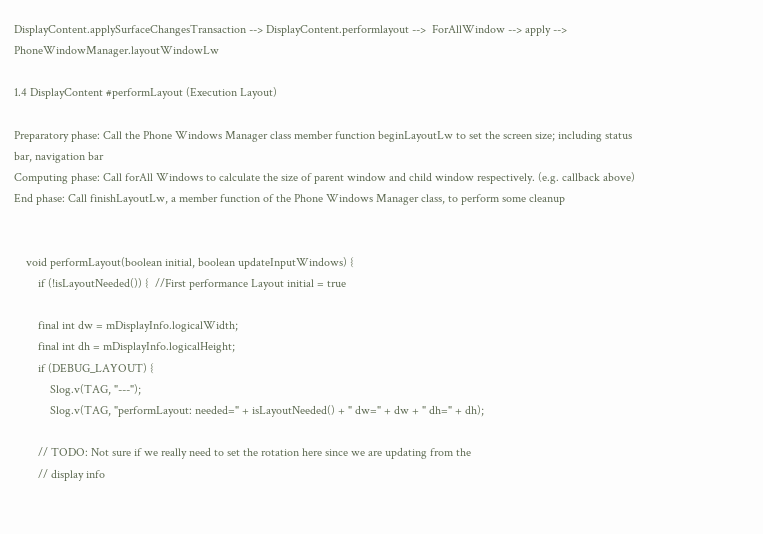DisplayContent.applySurfaceChangesTransaction --> DisplayContent.performlayout -->  ForAllWindow --> apply -->  PhoneWindowManager.layoutWindowLw

1.4 DisplayContent #performLayout (Execution Layout)

Preparatory phase: Call the Phone Windows Manager class member function beginLayoutLw to set the screen size; including status bar, navigation bar
Computing phase: Call forAll Windows to calculate the size of parent window and child window respectively. (e.g. callback above)
End phase: Call finishLayoutLw, a member function of the Phone Windows Manager class, to perform some cleanup


    void performLayout(boolean initial, boolean updateInputWindows) {
        if (!isLayoutNeeded()) {  //First performance Layout initial = true

        final int dw = mDisplayInfo.logicalWidth;
        final int dh = mDisplayInfo.logicalHeight;
        if (DEBUG_LAYOUT) {
            Slog.v(TAG, "---");
            Slog.v(TAG, "performLayout: needed=" + isLayoutNeeded() + " dw=" + dw + " dh=" + dh);

        // TODO: Not sure if we really need to set the rotation here since we are updating from the
        // display info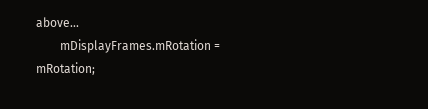above...
        mDisplayFrames.mRotation = mRotation;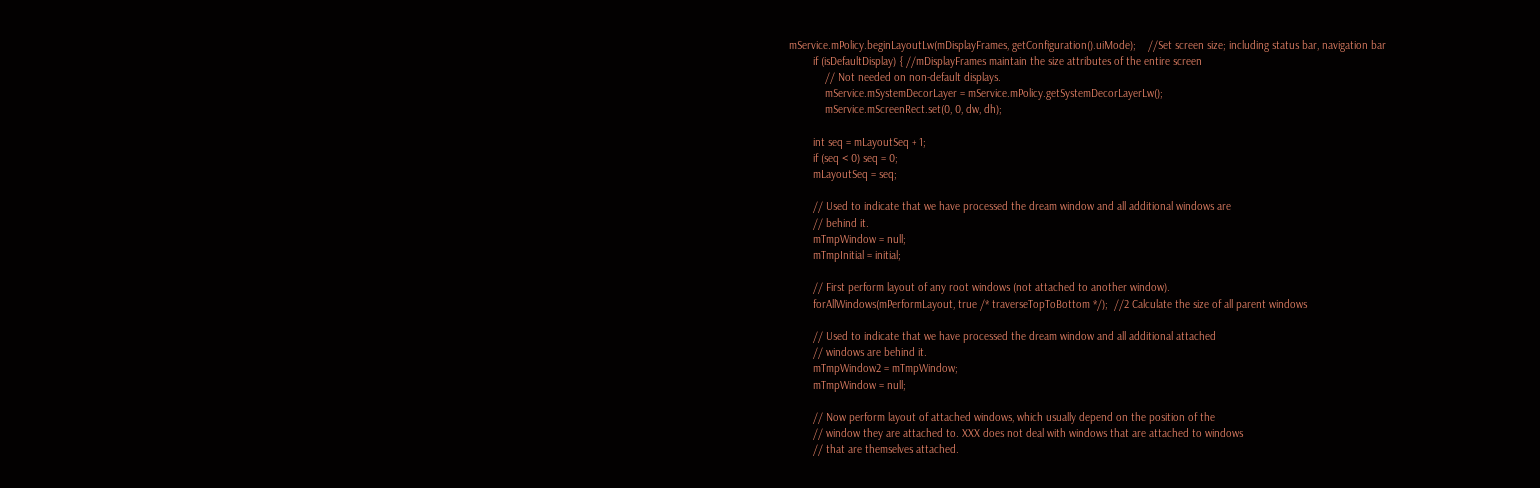mService.mPolicy.beginLayoutLw(mDisplayFrames, getConfiguration().uiMode);    //Set screen size; including status bar, navigation bar
        if (isDefaultDisplay) { //mDisplayFrames maintain the size attributes of the entire screen
            // Not needed on non-default displays.
            mService.mSystemDecorLayer = mService.mPolicy.getSystemDecorLayerLw();
            mService.mScreenRect.set(0, 0, dw, dh);

        int seq = mLayoutSeq + 1;
        if (seq < 0) seq = 0;
        mLayoutSeq = seq;

        // Used to indicate that we have processed the dream window and all additional windows are
        // behind it.
        mTmpWindow = null;
        mTmpInitial = initial;

        // First perform layout of any root windows (not attached to another window).
        forAllWindows(mPerformLayout, true /* traverseTopToBottom */);  //2 Calculate the size of all parent windows

        // Used to indicate that we have processed the dream window and all additional attached
        // windows are behind it.
        mTmpWindow2 = mTmpWindow;
        mTmpWindow = null;

        // Now perform layout of attached windows, which usually depend on the position of the
        // window they are attached to. XXX does not deal with windows that are attached to windows
        // that are themselves attached.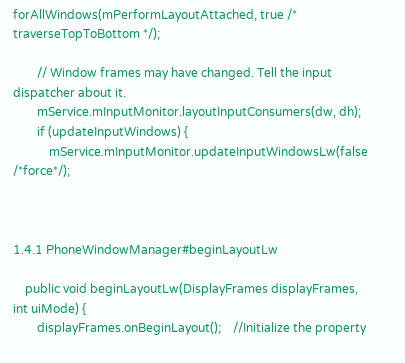forAllWindows(mPerformLayoutAttached, true /* traverseTopToBottom */);

        // Window frames may have changed. Tell the input dispatcher about it.
        mService.mInputMonitor.layoutInputConsumers(dw, dh);
        if (updateInputWindows) {
            mService.mInputMonitor.updateInputWindowsLw(false /*force*/);



1.4.1 PhoneWindowManager#beginLayoutLw

    public void beginLayoutLw(DisplayFrames displayFrames, int uiMode) {
        displayFrames.onBeginLayout();    //Initialize the property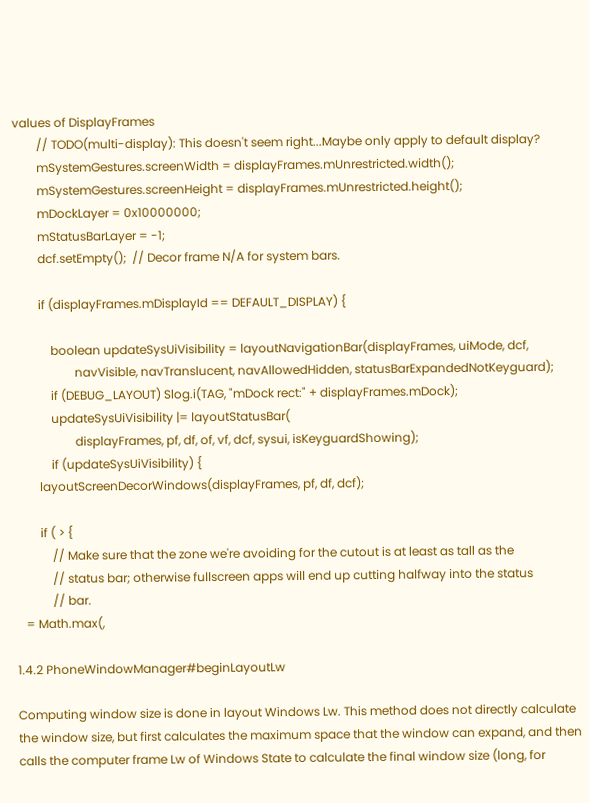values of DisplayFrames
        // TODO(multi-display): This doesn't seem right...Maybe only apply to default display?
        mSystemGestures.screenWidth = displayFrames.mUnrestricted.width();
        mSystemGestures.screenHeight = displayFrames.mUnrestricted.height();
        mDockLayer = 0x10000000;
        mStatusBarLayer = -1;
        dcf.setEmpty();  // Decor frame N/A for system bars.

        if (displayFrames.mDisplayId == DEFAULT_DISPLAY) {

            boolean updateSysUiVisibility = layoutNavigationBar(displayFrames, uiMode, dcf,
                    navVisible, navTranslucent, navAllowedHidden, statusBarExpandedNotKeyguard);
            if (DEBUG_LAYOUT) Slog.i(TAG, "mDock rect:" + displayFrames.mDock);
            updateSysUiVisibility |= layoutStatusBar(
                    displayFrames, pf, df, of, vf, dcf, sysui, isKeyguardShowing);
            if (updateSysUiVisibility) {
        layoutScreenDecorWindows(displayFrames, pf, df, dcf);

        if ( > {
            // Make sure that the zone we're avoiding for the cutout is at least as tall as the
            // status bar; otherwise fullscreen apps will end up cutting halfway into the status
            // bar.
   = Math.max(,

1.4.2 PhoneWindowManager#beginLayoutLw

Computing window size is done in layout Windows Lw. This method does not directly calculate the window size, but first calculates the maximum space that the window can expand, and then calls the computer frame Lw of Windows State to calculate the final window size (long, for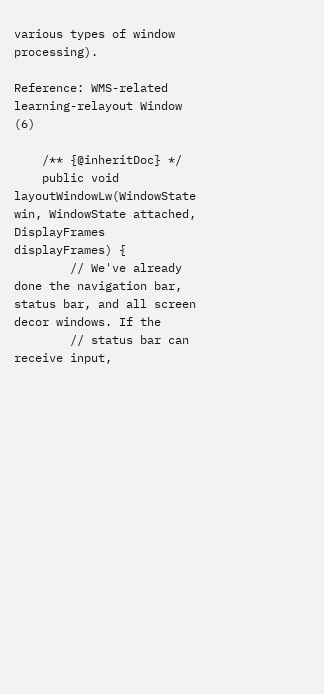various types of window processing).

Reference: WMS-related learning-relayout Window (6)

    /** {@inheritDoc} */
    public void layoutWindowLw(WindowState win, WindowState attached, DisplayFrames displayFrames) {
        // We've already done the navigation bar, status bar, and all screen decor windows. If the
        // status bar can receive input,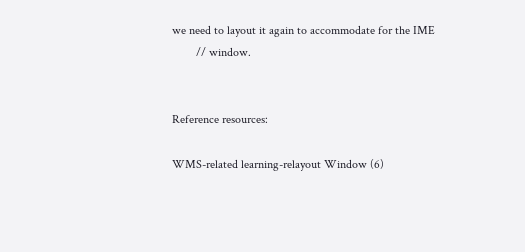we need to layout it again to accommodate for the IME
        // window.


Reference resources:

WMS-related learning-relayout Window (6)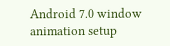Android 7.0 window animation setup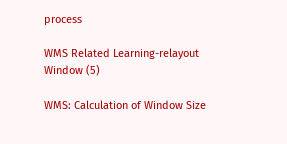process

WMS Related Learning-relayout Window (5)

WMS: Calculation of Window Size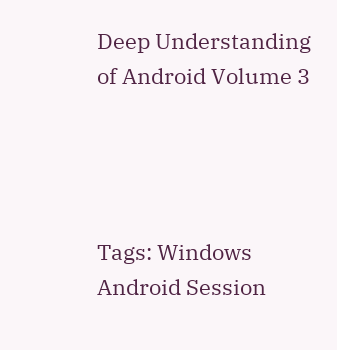Deep Understanding of Android Volume 3




Tags: Windows Android Session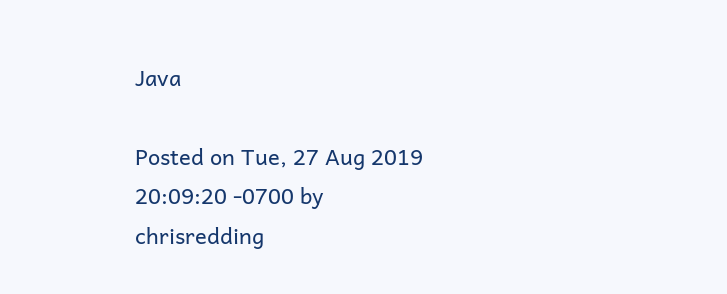Java

Posted on Tue, 27 Aug 2019 20:09:20 -0700 by chrisredding